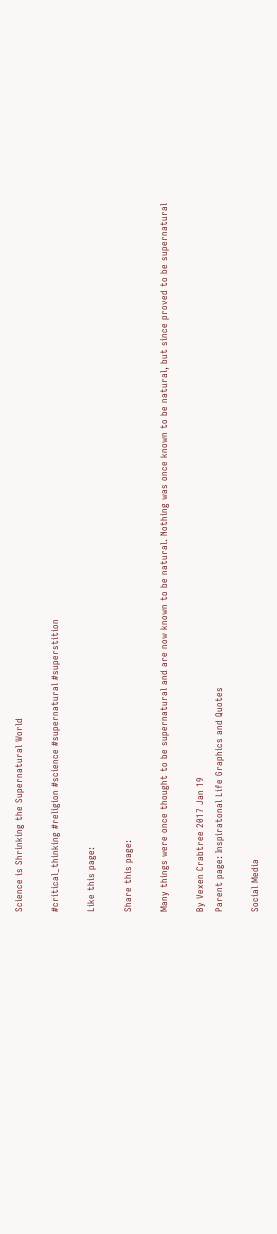Science is Shrinking the Supernatural World

#critical_thinking #religion #science #supernatural #superstition

Like this page:

Share this page:

Many things were once thought to be supernatural and are now known to be natural. Nothing was once known to be natural, but since proved to be supernatural

By Vexen Crabtree 2017 Jan 19
Parent page: Inspiratonal Life Graphics and Quotes

Social Media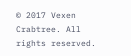© 2017 Vexen Crabtree. All rights reserved.